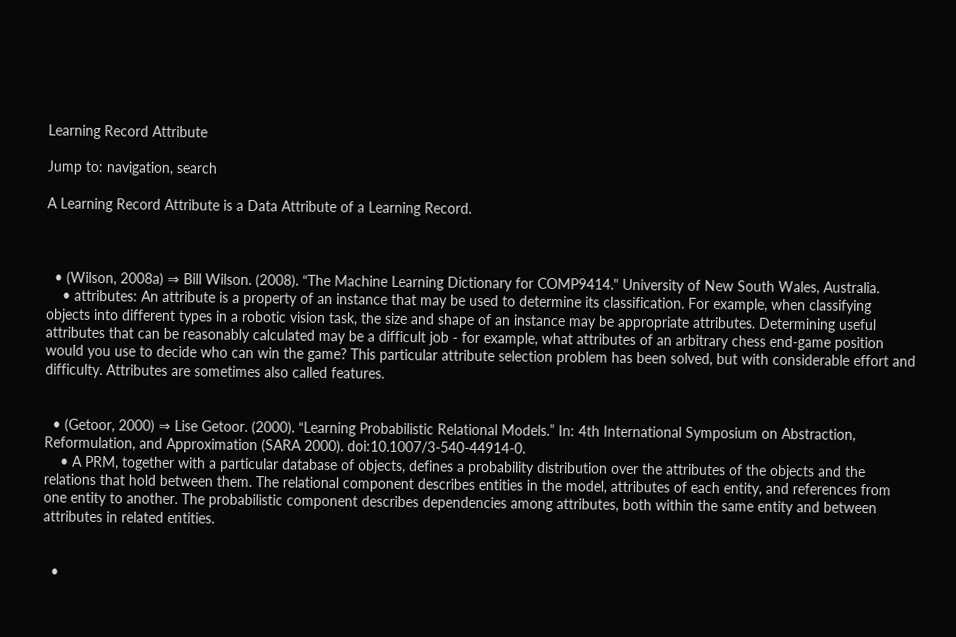Learning Record Attribute

Jump to: navigation, search

A Learning Record Attribute is a Data Attribute of a Learning Record.



  • (Wilson, 2008a) ⇒ Bill Wilson. (2008). “The Machine Learning Dictionary for COMP9414." University of New South Wales, Australia.
    • attributes: An attribute is a property of an instance that may be used to determine its classification. For example, when classifying objects into different types in a robotic vision task, the size and shape of an instance may be appropriate attributes. Determining useful attributes that can be reasonably calculated may be a difficult job - for example, what attributes of an arbitrary chess end-game position would you use to decide who can win the game? This particular attribute selection problem has been solved, but with considerable effort and difficulty. Attributes are sometimes also called features.


  • (Getoor, 2000) ⇒ Lise Getoor. (2000). “Learning Probabilistic Relational Models.” In: 4th International Symposium on Abstraction, Reformulation, and Approximation (SARA 2000). doi:10.1007/3-540-44914-0.
    • A PRM, together with a particular database of objects, defines a probability distribution over the attributes of the objects and the relations that hold between them. The relational component describes entities in the model, attributes of each entity, and references from one entity to another. The probabilistic component describes dependencies among attributes, both within the same entity and between attributes in related entities.


  •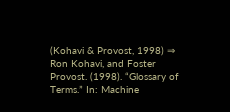(Kohavi & Provost, 1998) ⇒ Ron Kohavi, and Foster Provost. (1998). “Glossary of Terms.” In: Machine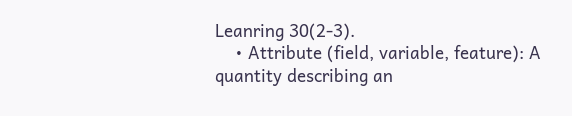Leanring 30(2-3).
    • Attribute (field, variable, feature): A quantity describing an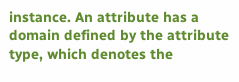instance. An attribute has a domain defined by the attribute type, which denotes the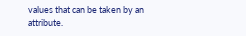values that can be taken by an attribute.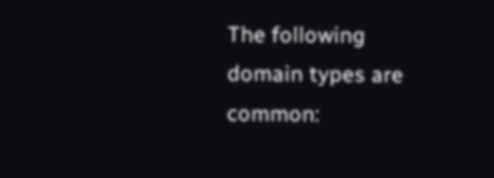The following domain types are common: